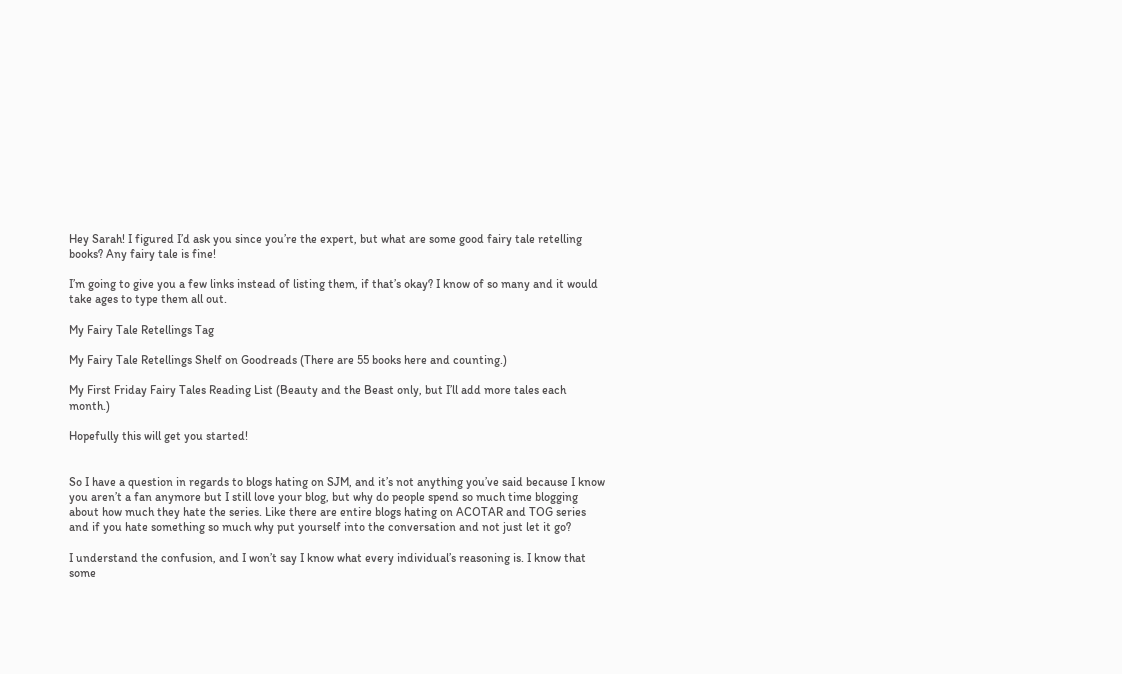Hey Sarah! I figured I’d ask you since you’re the expert, but what are some good fairy tale retelling books? Any fairy tale is fine!

I’m going to give you a few links instead of listing them, if that’s okay? I know of so many and it would take ages to type them all out.

My Fairy Tale Retellings Tag

My Fairy Tale Retellings Shelf on Goodreads (There are 55 books here and counting.)

My First Friday Fairy Tales Reading List (Beauty and the Beast only, but I’ll add more tales each month.)

Hopefully this will get you started!


So I have a question in regards to blogs hating on SJM, and it’s not anything you’ve said because I know you aren’t a fan anymore but I still love your blog, but why do people spend so much time blogging about how much they hate the series. Like there are entire blogs hating on ACOTAR and TOG series and if you hate something so much why put yourself into the conversation and not just let it go?

I understand the confusion, and I won’t say I know what every individual’s reasoning is. I know that some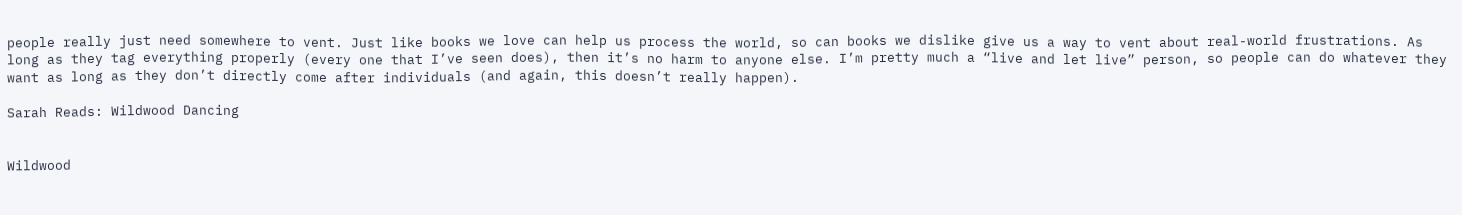people really just need somewhere to vent. Just like books we love can help us process the world, so can books we dislike give us a way to vent about real-world frustrations. As long as they tag everything properly (every one that I’ve seen does), then it’s no harm to anyone else. I’m pretty much a “live and let live” person, so people can do whatever they want as long as they don’t directly come after individuals (and again, this doesn’t really happen).

Sarah Reads: Wildwood Dancing


Wildwood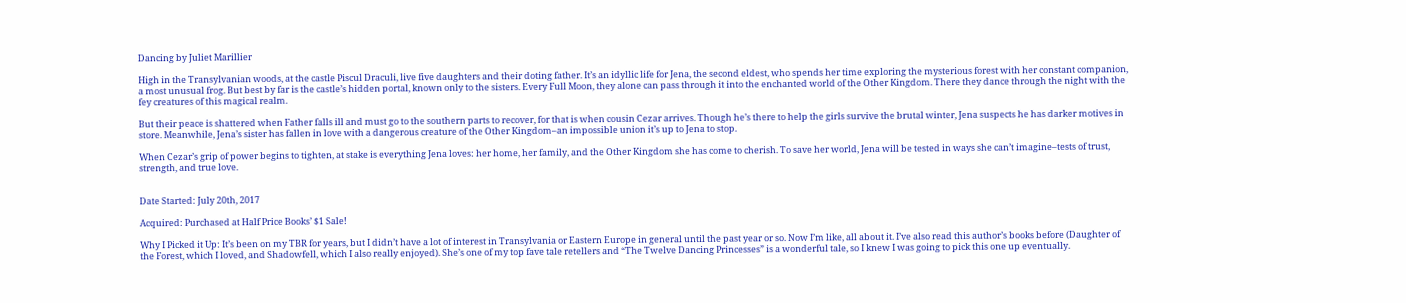Dancing by Juliet Marillier

High in the Transylvanian woods, at the castle Piscul Draculi, live five daughters and their doting father. It’s an idyllic life for Jena, the second eldest, who spends her time exploring the mysterious forest with her constant companion, a most unusual frog. But best by far is the castle’s hidden portal, known only to the sisters. Every Full Moon, they alone can pass through it into the enchanted world of the Other Kingdom. There they dance through the night with the fey creatures of this magical realm.

But their peace is shattered when Father falls ill and must go to the southern parts to recover, for that is when cousin Cezar arrives. Though he’s there to help the girls survive the brutal winter, Jena suspects he has darker motives in store. Meanwhile, Jena’s sister has fallen in love with a dangerous creature of the Other Kingdom–an impossible union it’s up to Jena to stop.

When Cezar’s grip of power begins to tighten, at stake is everything Jena loves: her home, her family, and the Other Kingdom she has come to cherish. To save her world, Jena will be tested in ways she can’t imagine–tests of trust, strength, and true love.


Date Started: July 20th, 2017

Acquired: Purchased at Half Price Books’ $1 Sale!

Why I Picked it Up: It’s been on my TBR for years, but I didn’t have a lot of interest in Transylvania or Eastern Europe in general until the past year or so. Now I’m like, all about it. I’ve also read this author’s books before (Daughter of the Forest, which I loved, and Shadowfell, which I also really enjoyed). She’s one of my top fave tale retellers and “The Twelve Dancing Princesses” is a wonderful tale, so I knew I was going to pick this one up eventually.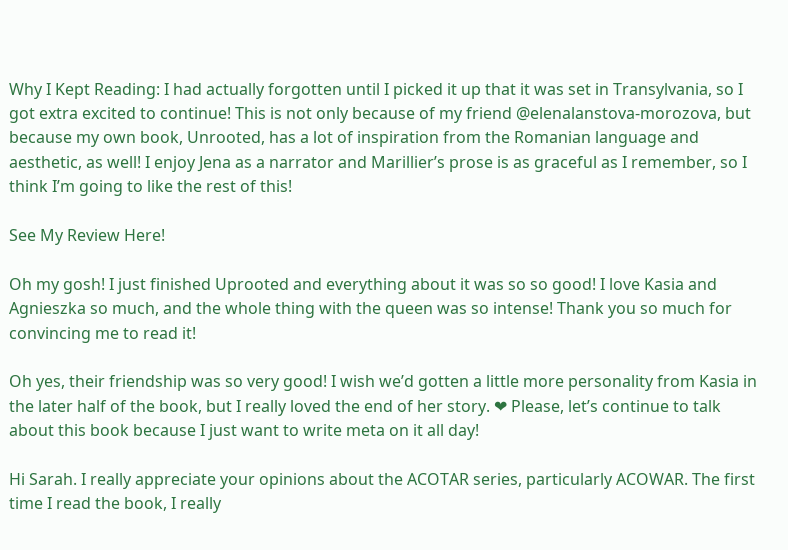Why I Kept Reading: I had actually forgotten until I picked it up that it was set in Transylvania, so I got extra excited to continue! This is not only because of my friend @elenalanstova-morozova, but because my own book, Unrooted, has a lot of inspiration from the Romanian language and aesthetic, as well! I enjoy Jena as a narrator and Marillier’s prose is as graceful as I remember, so I think I’m going to like the rest of this!

See My Review Here!

Oh my gosh! I just finished Uprooted and everything about it was so so good! I love Kasia and Agnieszka so much, and the whole thing with the queen was so intense! Thank you so much for convincing me to read it!

Oh yes, their friendship was so very good! I wish we’d gotten a little more personality from Kasia in the later half of the book, but I really loved the end of her story. ❤ Please, let’s continue to talk about this book because I just want to write meta on it all day!

Hi Sarah. I really appreciate your opinions about the ACOTAR series, particularly ACOWAR. The first time I read the book, I really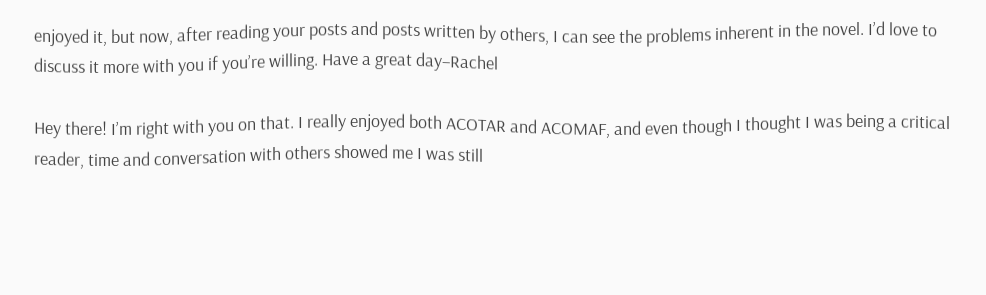enjoyed it, but now, after reading your posts and posts written by others, I can see the problems inherent in the novel. I’d love to discuss it more with you if you’re willing. Have a great day–Rachel

Hey there! I’m right with you on that. I really enjoyed both ACOTAR and ACOMAF, and even though I thought I was being a critical reader, time and conversation with others showed me I was still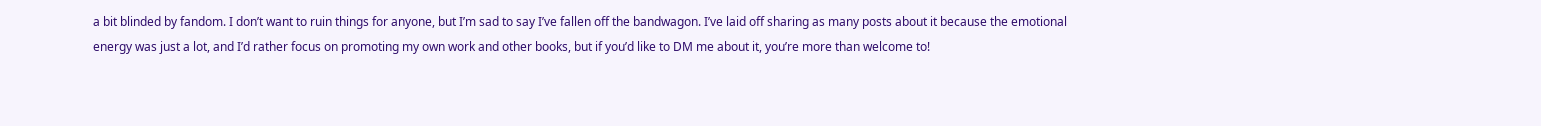a bit blinded by fandom. I don’t want to ruin things for anyone, but I’m sad to say I’ve fallen off the bandwagon. I’ve laid off sharing as many posts about it because the emotional energy was just a lot, and I’d rather focus on promoting my own work and other books, but if you’d like to DM me about it, you’re more than welcome to!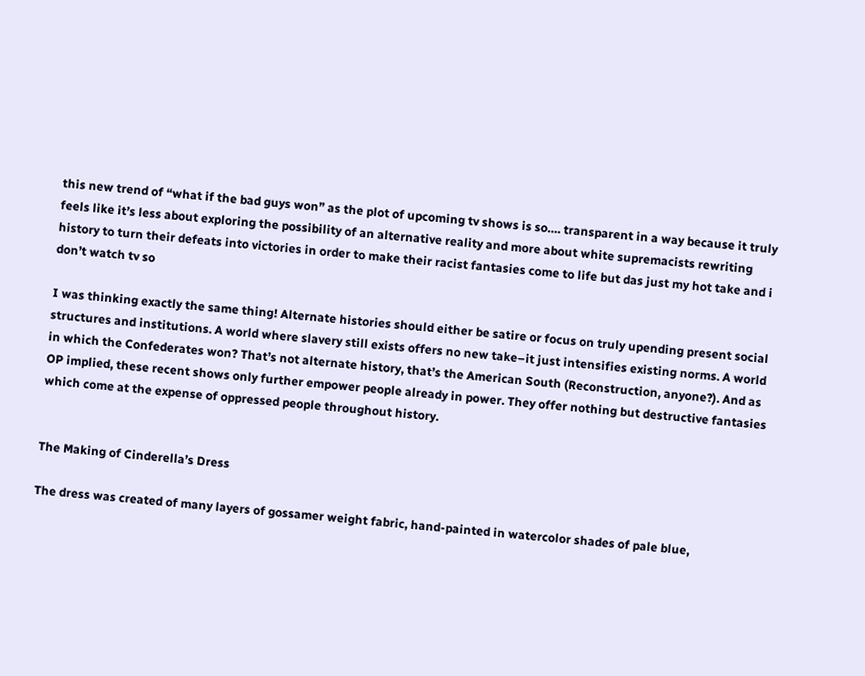this new trend of “what if the bad guys won” as the plot of upcoming tv shows is so…. transparent in a way because it truly feels like it’s less about exploring the possibility of an alternative reality and more about white supremacists rewriting history to turn their defeats into victories in order to make their racist fantasies come to life but das just my hot take and i don’t watch tv so

I was thinking exactly the same thing! Alternate histories should either be satire or focus on truly upending present social structures and institutions. A world where slavery still exists offers no new take–it just intensifies existing norms. A world in which the Confederates won? That’s not alternate history, that’s the American South (Reconstruction, anyone?). And as OP implied, these recent shows only further empower people already in power. They offer nothing but destructive fantasies which come at the expense of oppressed people throughout history.


The Making of Cinderella’s Dress

The dress was created of many layers of gossamer weight fabric, hand-painted in watercolor shades of pale blue,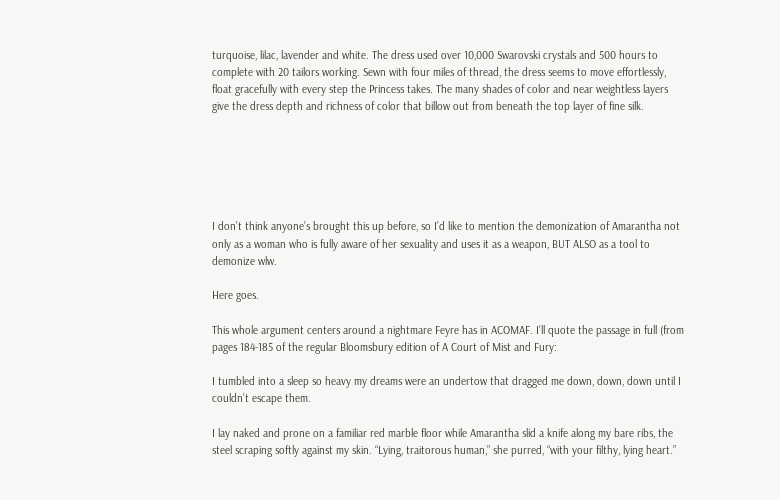turquoise, lilac, lavender and white. The dress used over 10,000 Swarovski crystals and 500 hours to complete with 20 tailors working. Sewn with four miles of thread, the dress seems to move effortlessly, float gracefully with every step the Princess takes. The many shades of color and near weightless layers give the dress depth and richness of color that billow out from beneath the top layer of fine silk.






I don’t think anyone’s brought this up before, so I’d like to mention the demonization of Amarantha not only as a woman who is fully aware of her sexuality and uses it as a weapon, BUT ALSO as a tool to demonize wlw.

Here goes.

This whole argument centers around a nightmare Feyre has in ACOMAF. I’ll quote the passage in full (from pages 184-185 of the regular Bloomsbury edition of A Court of Mist and Fury:

I tumbled into a sleep so heavy my dreams were an undertow that dragged me down, down, down until I couldn’t escape them.

I lay naked and prone on a familiar red marble floor while Amarantha slid a knife along my bare ribs, the steel scraping softly against my skin. “Lying, traitorous human,” she purred, “with your filthy, lying heart.”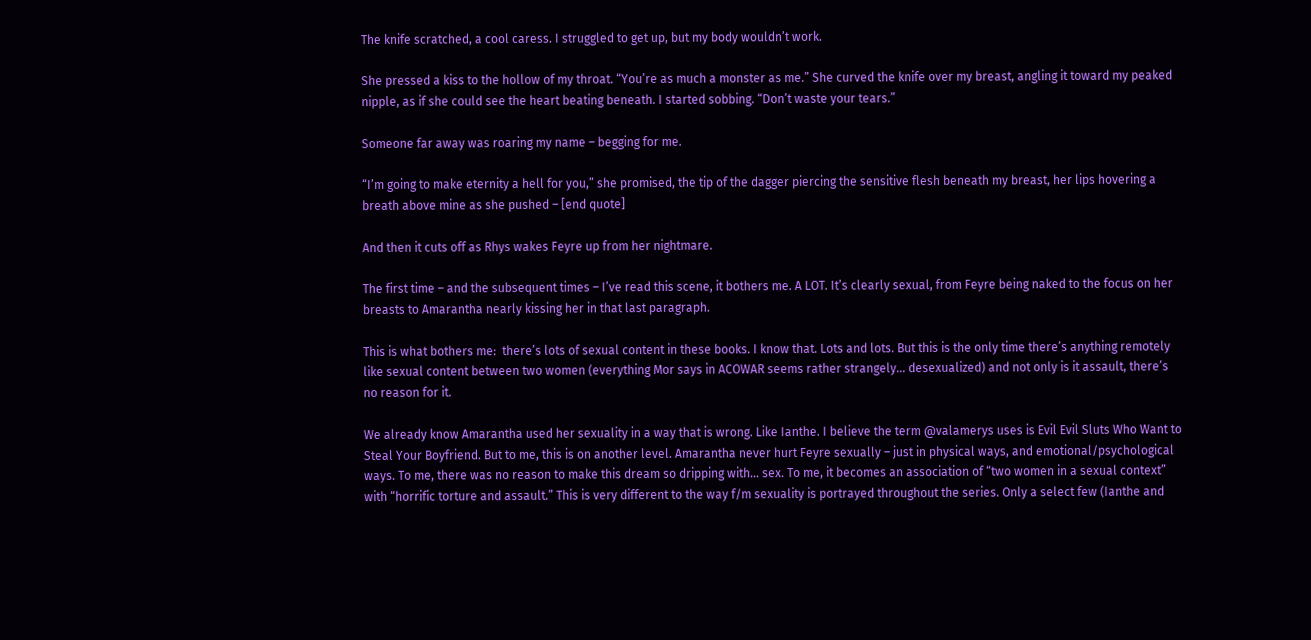The knife scratched, a cool caress. I struggled to get up, but my body wouldn’t work.

She pressed a kiss to the hollow of my throat. “You’re as much a monster as me.” She curved the knife over my breast, angling it toward my peaked nipple, as if she could see the heart beating beneath. I started sobbing. “Don’t waste your tears.”

Someone far away was roaring my name – begging for me.

“I’m going to make eternity a hell for you,” she promised, the tip of the dagger piercing the sensitive flesh beneath my breast, her lips hovering a breath above mine as she pushed – [end quote]

And then it cuts off as Rhys wakes Feyre up from her nightmare.

The first time – and the subsequent times – I’ve read this scene, it bothers me. A LOT. It’s clearly sexual, from Feyre being naked to the focus on her breasts to Amarantha nearly kissing her in that last paragraph.

This is what bothers me:  there’s lots of sexual content in these books. I know that. Lots and lots. But this is the only time there’s anything remotely like sexual content between two women (everything Mor says in ACOWAR seems rather strangely… desexualized) and not only is it assault, there’s no reason for it.

We already know Amarantha used her sexuality in a way that is wrong. Like Ianthe. I believe the term @valamerys uses is Evil Evil Sluts Who Want to Steal Your Boyfriend. But to me, this is on another level. Amarantha never hurt Feyre sexually – just in physical ways, and emotional/psychological ways. To me, there was no reason to make this dream so dripping with… sex. To me, it becomes an association of “two women in a sexual context” with “horrific torture and assault.” This is very different to the way f/m sexuality is portrayed throughout the series. Only a select few (Ianthe and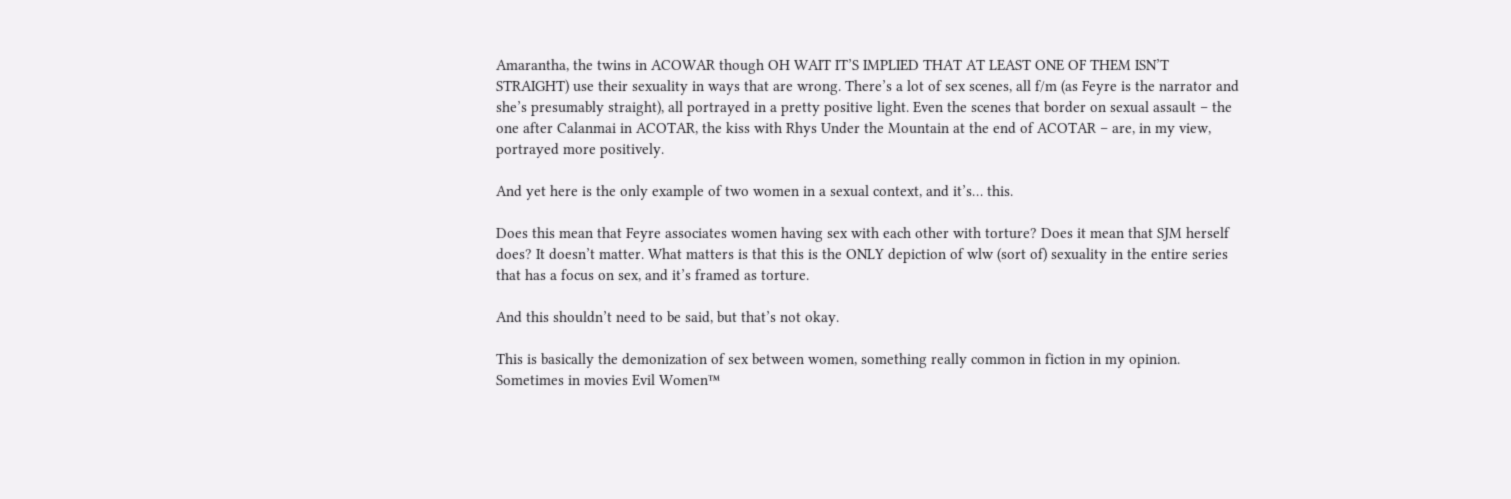Amarantha, the twins in ACOWAR though OH WAIT IT’S IMPLIED THAT AT LEAST ONE OF THEM ISN’T STRAIGHT) use their sexuality in ways that are wrong. There’s a lot of sex scenes, all f/m (as Feyre is the narrator and she’s presumably straight), all portrayed in a pretty positive light. Even the scenes that border on sexual assault – the one after Calanmai in ACOTAR, the kiss with Rhys Under the Mountain at the end of ACOTAR – are, in my view, portrayed more positively.

And yet here is the only example of two women in a sexual context, and it’s… this.

Does this mean that Feyre associates women having sex with each other with torture? Does it mean that SJM herself does? It doesn’t matter. What matters is that this is the ONLY depiction of wlw (sort of) sexuality in the entire series that has a focus on sex, and it’s framed as torture.

And this shouldn’t need to be said, but that’s not okay.

This is basically the demonization of sex between women, something really common in fiction in my opinion. Sometimes in movies Evil Women™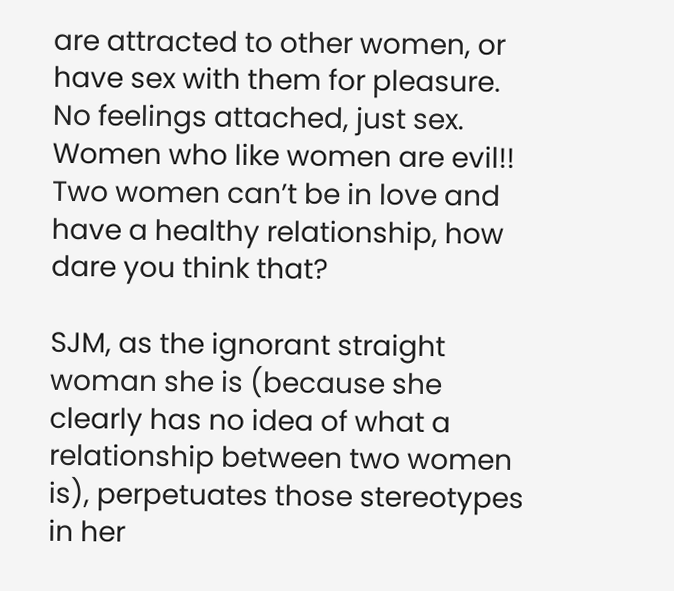are attracted to other women, or have sex with them for pleasure. No feelings attached, just sex. Women who like women are evil!! Two women can’t be in love and have a healthy relationship, how dare you think that?

SJM, as the ignorant straight woman she is (because she clearly has no idea of what a relationship between two women is), perpetuates those stereotypes in her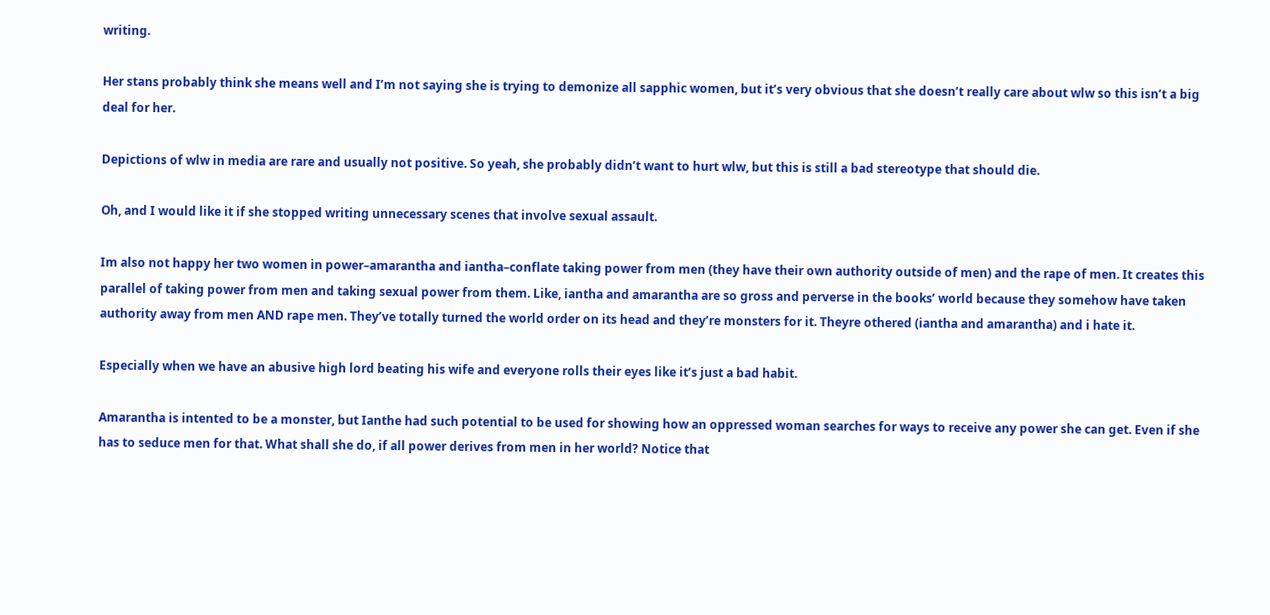writing.

Her stans probably think she means well and I’m not saying she is trying to demonize all sapphic women, but it’s very obvious that she doesn’t really care about wlw so this isn’t a big deal for her.

Depictions of wlw in media are rare and usually not positive. So yeah, she probably didn’t want to hurt wlw, but this is still a bad stereotype that should die.

Oh, and I would like it if she stopped writing unnecessary scenes that involve sexual assault.

Im also not happy her two women in power–amarantha and iantha–conflate taking power from men (they have their own authority outside of men) and the rape of men. It creates this parallel of taking power from men and taking sexual power from them. Like, iantha and amarantha are so gross and perverse in the books’ world because they somehow have taken authority away from men AND rape men. They’ve totally turned the world order on its head and they’re monsters for it. Theyre othered (iantha and amarantha) and i hate it.

Especially when we have an abusive high lord beating his wife and everyone rolls their eyes like it’s just a bad habit.

Amarantha is intented to be a monster, but Ianthe had such potential to be used for showing how an oppressed woman searches for ways to receive any power she can get. Even if she has to seduce men for that. What shall she do, if all power derives from men in her world? Notice that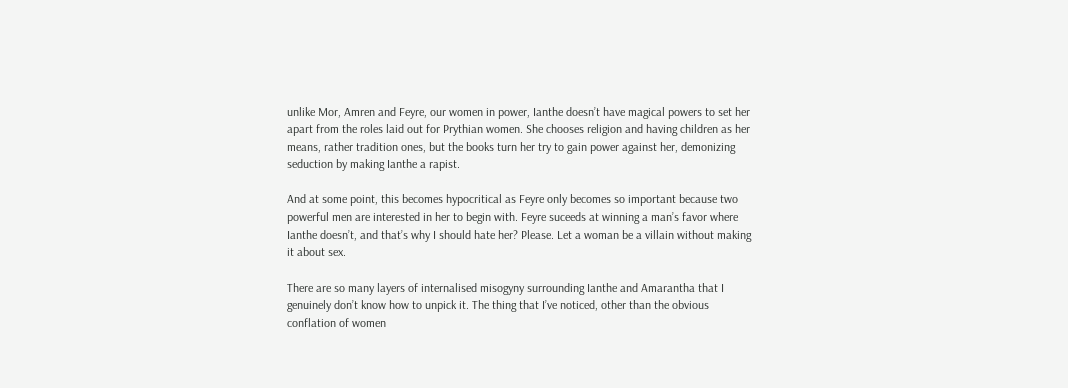unlike Mor, Amren and Feyre, our women in power, Ianthe doesn’t have magical powers to set her apart from the roles laid out for Prythian women. She chooses religion and having children as her means, rather tradition ones, but the books turn her try to gain power against her, demonizing seduction by making Ianthe a rapist.

And at some point, this becomes hypocritical as Feyre only becomes so important because two powerful men are interested in her to begin with. Feyre suceeds at winning a man’s favor where Ianthe doesn’t, and that’s why I should hate her? Please. Let a woman be a villain without making it about sex.

There are so many layers of internalised misogyny surrounding Ianthe and Amarantha that I genuinely don’t know how to unpick it. The thing that I’ve noticed, other than the obvious conflation of women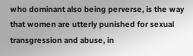who dominant also being perverse, is the way that women are utterly punished for sexual transgression and abuse, in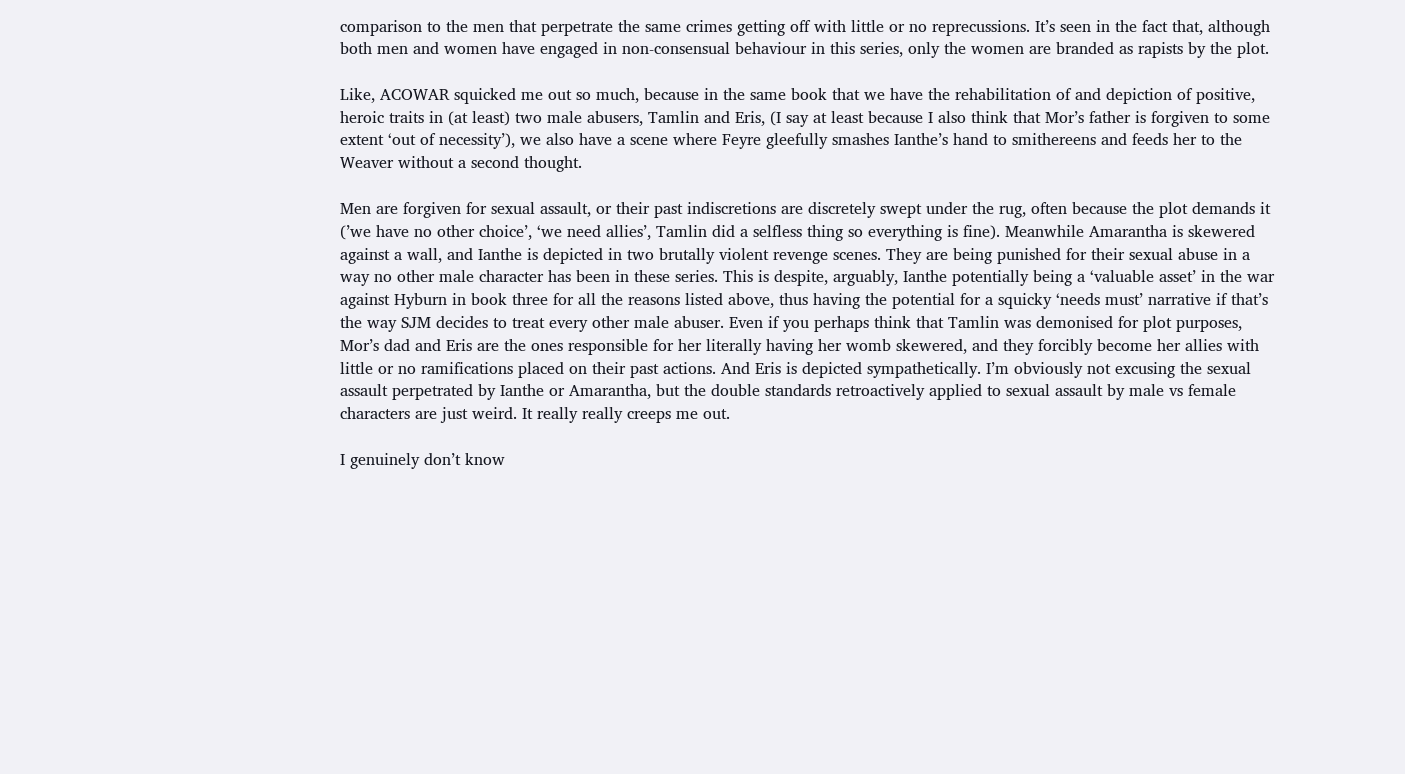comparison to the men that perpetrate the same crimes getting off with little or no reprecussions. It’s seen in the fact that, although both men and women have engaged in non-consensual behaviour in this series, only the women are branded as rapists by the plot.

Like, ACOWAR squicked me out so much, because in the same book that we have the rehabilitation of and depiction of positive, heroic traits in (at least) two male abusers, Tamlin and Eris, (I say at least because I also think that Mor’s father is forgiven to some extent ‘out of necessity’), we also have a scene where Feyre gleefully smashes Ianthe’s hand to smithereens and feeds her to the Weaver without a second thought.

Men are forgiven for sexual assault, or their past indiscretions are discretely swept under the rug, often because the plot demands it (’we have no other choice’, ‘we need allies’, Tamlin did a selfless thing so everything is fine). Meanwhile Amarantha is skewered against a wall, and Ianthe is depicted in two brutally violent revenge scenes. They are being punished for their sexual abuse in a way no other male character has been in these series. This is despite, arguably, Ianthe potentially being a ‘valuable asset’ in the war against Hyburn in book three for all the reasons listed above, thus having the potential for a squicky ‘needs must’ narrative if that’s the way SJM decides to treat every other male abuser. Even if you perhaps think that Tamlin was demonised for plot purposes, Mor’s dad and Eris are the ones responsible for her literally having her womb skewered, and they forcibly become her allies with little or no ramifications placed on their past actions. And Eris is depicted sympathetically. I’m obviously not excusing the sexual assault perpetrated by Ianthe or Amarantha, but the double standards retroactively applied to sexual assault by male vs female characters are just weird. It really really creeps me out.

I genuinely don’t know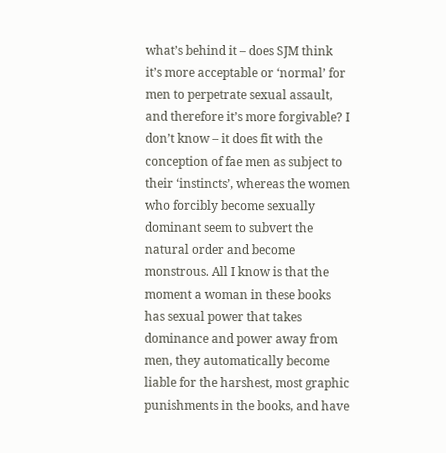what’s behind it – does SJM think it’s more acceptable or ‘normal’ for men to perpetrate sexual assault, and therefore it’s more forgivable? I don’t know – it does fit with the conception of fae men as subject to their ‘instincts’, whereas the women who forcibly become sexually dominant seem to subvert the natural order and become monstrous. All I know is that the moment a woman in these books has sexual power that takes dominance and power away from men, they automatically become liable for the harshest, most graphic punishments in the books, and have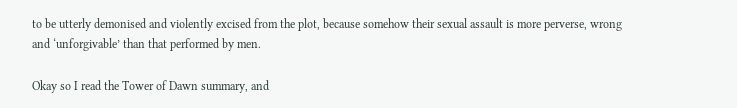to be utterly demonised and violently excised from the plot, because somehow their sexual assault is more perverse, wrong and ‘unforgivable’ than that performed by men.

Okay so I read the Tower of Dawn summary, and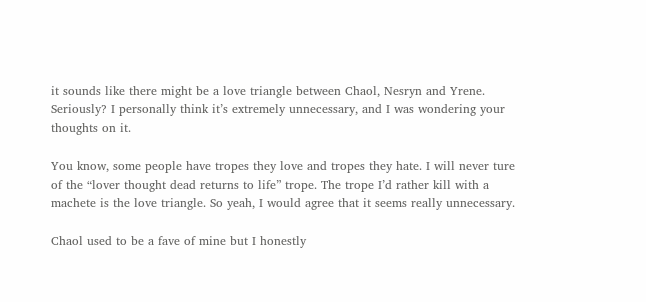it sounds like there might be a love triangle between Chaol, Nesryn and Yrene. Seriously? I personally think it’s extremely unnecessary, and I was wondering your thoughts on it.

You know, some people have tropes they love and tropes they hate. I will never ture of the “lover thought dead returns to life” trope. The trope I’d rather kill with a machete is the love triangle. So yeah, I would agree that it seems really unnecessary.

Chaol used to be a fave of mine but I honestly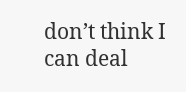don’t think I can deal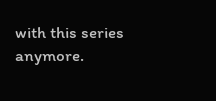with this series anymore.